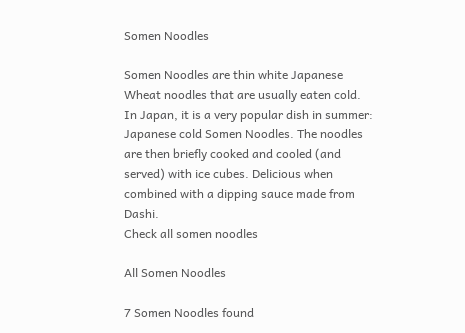Somen Noodles

Somen Noodles are thin white Japanese Wheat noodles that are usually eaten cold. In Japan, it is a very popular dish in summer: Japanese cold Somen Noodles. The noodles are then briefly cooked and cooled (and served) with ice cubes. Delicious when combined with a dipping sauce made from Dashi.
Check all somen noodles

All Somen Noodles

7 Somen Noodles found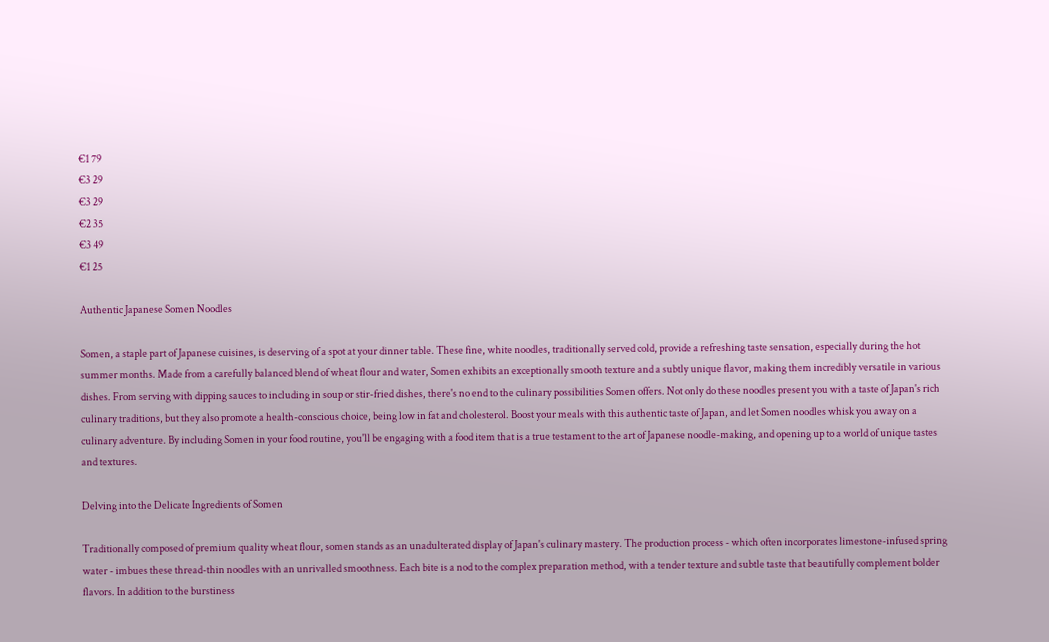€1 79
€3 29
€3 29
€2 35
€3 49
€1 25

Authentic Japanese Somen Noodles

Somen, a staple part of Japanese cuisines, is deserving of a spot at your dinner table. These fine, white noodles, traditionally served cold, provide a refreshing taste sensation, especially during the hot summer months. Made from a carefully balanced blend of wheat flour and water, Somen exhibits an exceptionally smooth texture and a subtly unique flavor, making them incredibly versatile in various dishes. From serving with dipping sauces to including in soup or stir-fried dishes, there's no end to the culinary possibilities Somen offers. Not only do these noodles present you with a taste of Japan's rich culinary traditions, but they also promote a health-conscious choice, being low in fat and cholesterol. Boost your meals with this authentic taste of Japan, and let Somen noodles whisk you away on a culinary adventure. By including Somen in your food routine, you'll be engaging with a food item that is a true testament to the art of Japanese noodle-making, and opening up to a world of unique tastes and textures.

Delving into the Delicate Ingredients of Somen

Traditionally composed of premium quality wheat flour, somen stands as an unadulterated display of Japan's culinary mastery. The production process - which often incorporates limestone-infused spring water - imbues these thread-thin noodles with an unrivalled smoothness. Each bite is a nod to the complex preparation method, with a tender texture and subtle taste that beautifully complement bolder flavors. In addition to the burstiness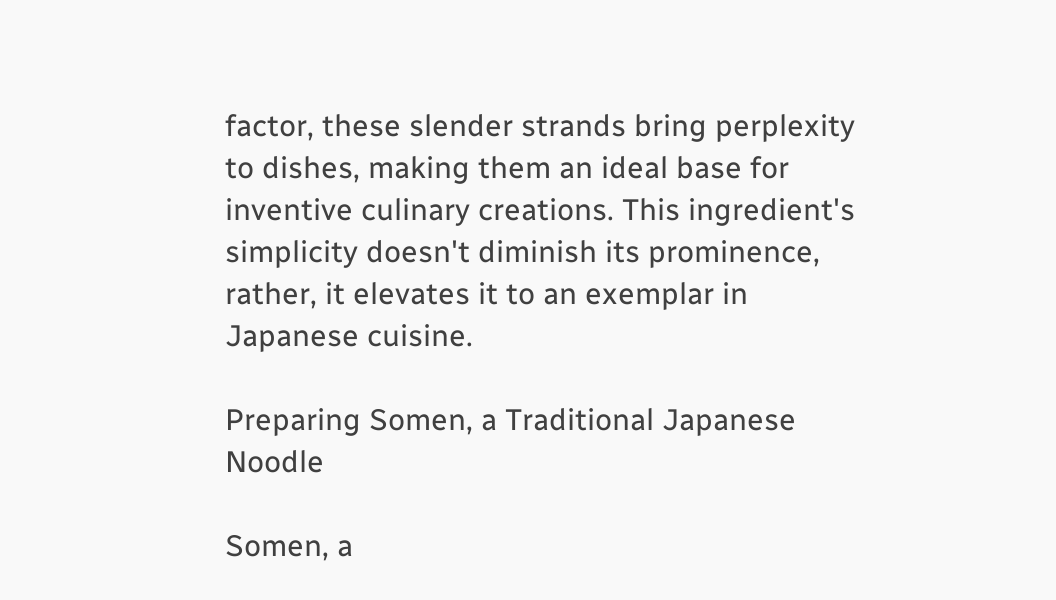factor, these slender strands bring perplexity to dishes, making them an ideal base for inventive culinary creations. This ingredient's simplicity doesn't diminish its prominence, rather, it elevates it to an exemplar in Japanese cuisine.

Preparing Somen, a Traditional Japanese Noodle

Somen, a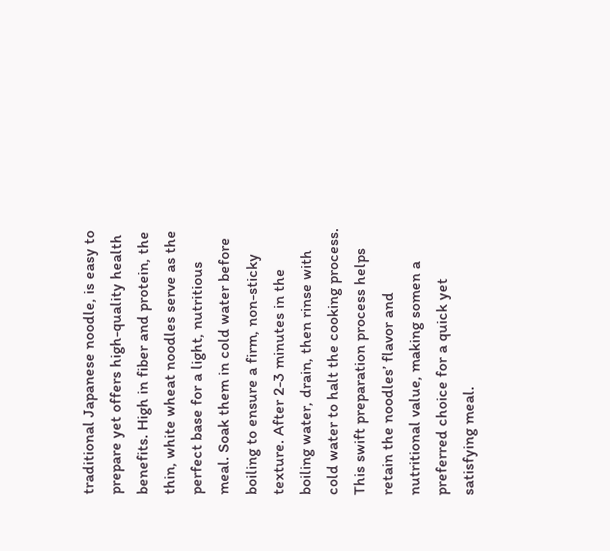traditional Japanese noodle, is easy to prepare yet offers high-quality health benefits. High in fiber and protein, the thin, white wheat noodles serve as the perfect base for a light, nutritious meal. Soak them in cold water before boiling to ensure a firm, non-sticky texture. After 2-3 minutes in the boiling water, drain, then rinse with cold water to halt the cooking process. This swift preparation process helps retain the noodles’ flavor and nutritional value, making somen a preferred choice for a quick yet satisfying meal.